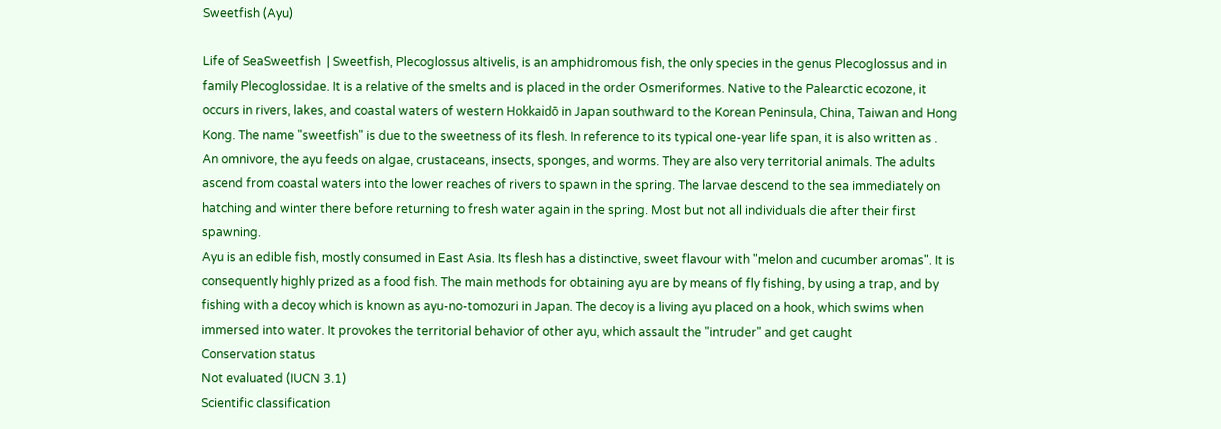Sweetfish (Ayu)

Life of SeaSweetfish  | Sweetfish, Plecoglossus altivelis, is an amphidromous fish, the only species in the genus Plecoglossus and in family Plecoglossidae. It is a relative of the smelts and is placed in the order Osmeriformes. Native to the Palearctic ecozone, it occurs in rivers, lakes, and coastal waters of western Hokkaidō in Japan southward to the Korean Peninsula, China, Taiwan and Hong Kong. The name "sweetfish" is due to the sweetness of its flesh. In reference to its typical one-year life span, it is also written as .
An omnivore, the ayu feeds on algae, crustaceans, insects, sponges, and worms. They are also very territorial animals. The adults ascend from coastal waters into the lower reaches of rivers to spawn in the spring. The larvae descend to the sea immediately on hatching and winter there before returning to fresh water again in the spring. Most but not all individuals die after their first spawning.
Ayu is an edible fish, mostly consumed in East Asia. Its flesh has a distinctive, sweet flavour with "melon and cucumber aromas". It is consequently highly prized as a food fish. The main methods for obtaining ayu are by means of fly fishing, by using a trap, and by fishing with a decoy which is known as ayu-no-tomozuri in Japan. The decoy is a living ayu placed on a hook, which swims when immersed into water. It provokes the territorial behavior of other ayu, which assault the "intruder" and get caught
Conservation status
Not evaluated (IUCN 3.1)
Scientific classification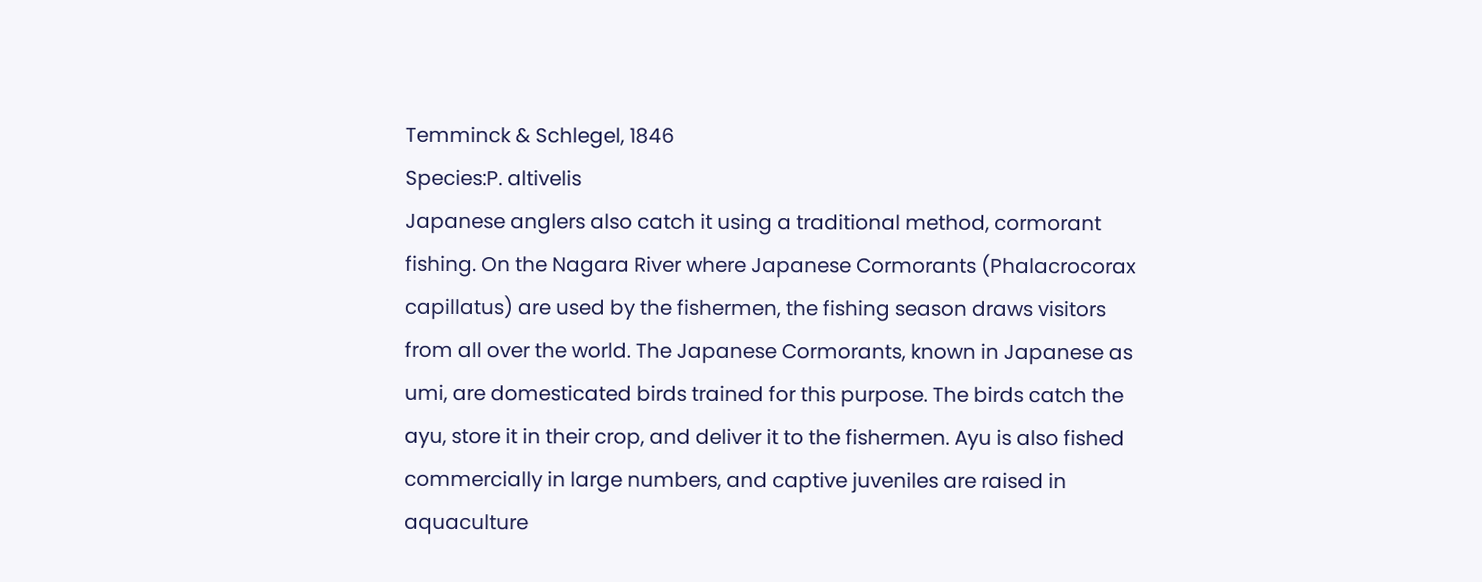Temminck & Schlegel, 1846
Species:P. altivelis
Japanese anglers also catch it using a traditional method, cormorant fishing. On the Nagara River where Japanese Cormorants (Phalacrocorax capillatus) are used by the fishermen, the fishing season draws visitors from all over the world. The Japanese Cormorants, known in Japanese as umi, are domesticated birds trained for this purpose. The birds catch the ayu, store it in their crop, and deliver it to the fishermen. Ayu is also fished commercially in large numbers, and captive juveniles are raised in aquaculture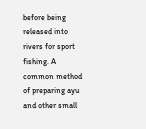before being released into rivers for sport fishing. A common method of preparing ayu and other small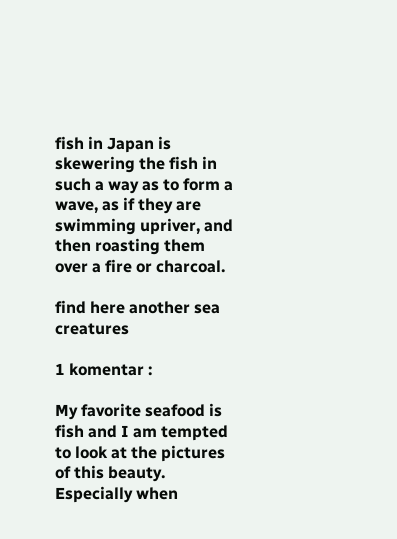fish in Japan is skewering the fish in such a way as to form a wave, as if they are swimming upriver, and then roasting them over a fire or charcoal.

find here another sea creatures

1 komentar :

My favorite seafood is fish and I am tempted to look at the pictures of this beauty. Especially when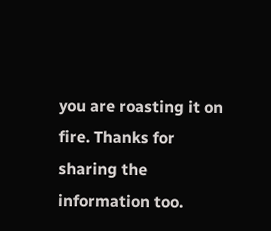you are roasting it on fire. Thanks for sharing the information too.